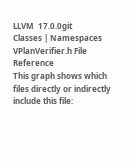LLVM  17.0.0git
Classes | Namespaces
VPlanVerifier.h File Reference
This graph shows which files directly or indirectly include this file: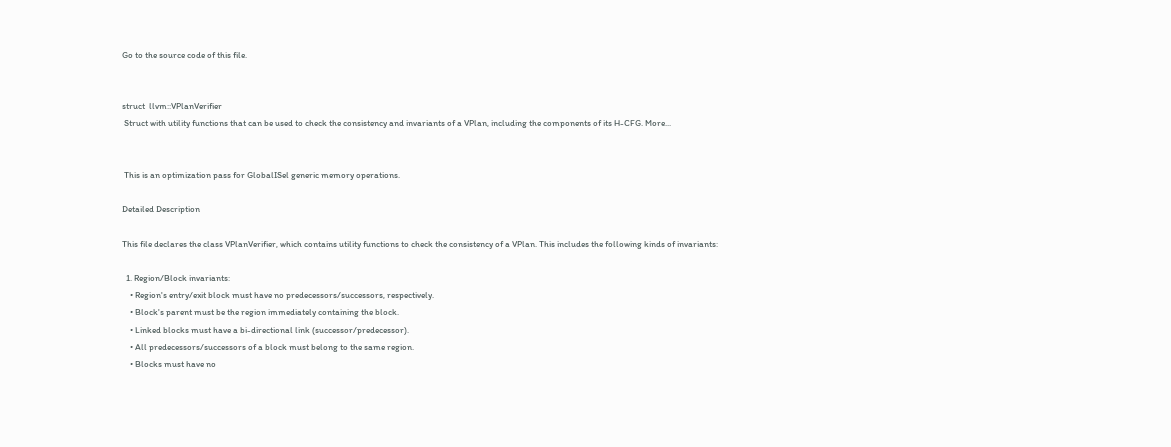Go to the source code of this file.


struct  llvm::VPlanVerifier
 Struct with utility functions that can be used to check the consistency and invariants of a VPlan, including the components of its H-CFG. More...


 This is an optimization pass for GlobalISel generic memory operations.

Detailed Description

This file declares the class VPlanVerifier, which contains utility functions to check the consistency of a VPlan. This includes the following kinds of invariants:

  1. Region/Block invariants:
    • Region's entry/exit block must have no predecessors/successors, respectively.
    • Block's parent must be the region immediately containing the block.
    • Linked blocks must have a bi-directional link (successor/predecessor).
    • All predecessors/successors of a block must belong to the same region.
    • Blocks must have no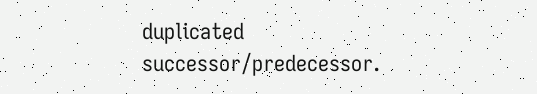duplicated successor/predecessor.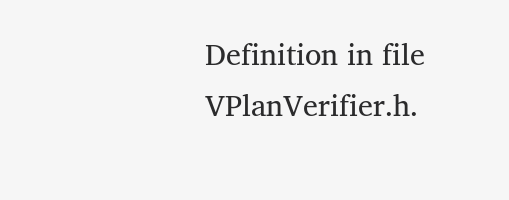Definition in file VPlanVerifier.h.